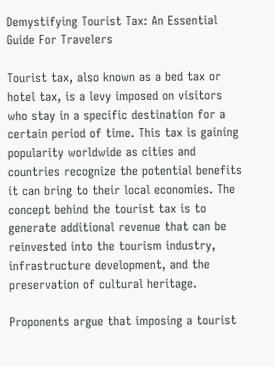Demystifying Tourist Tax: An Essential Guide For Travelers

Tourist tax, also known as a bed tax or hotel tax, is a levy imposed on visitors who stay in a specific destination for a certain period of time. This tax is gaining popularity worldwide as cities and countries recognize the potential benefits it can bring to their local economies. The concept behind the tourist tax is to generate additional revenue that can be reinvested into the tourism industry, infrastructure development, and the preservation of cultural heritage.

Proponents argue that imposing a tourist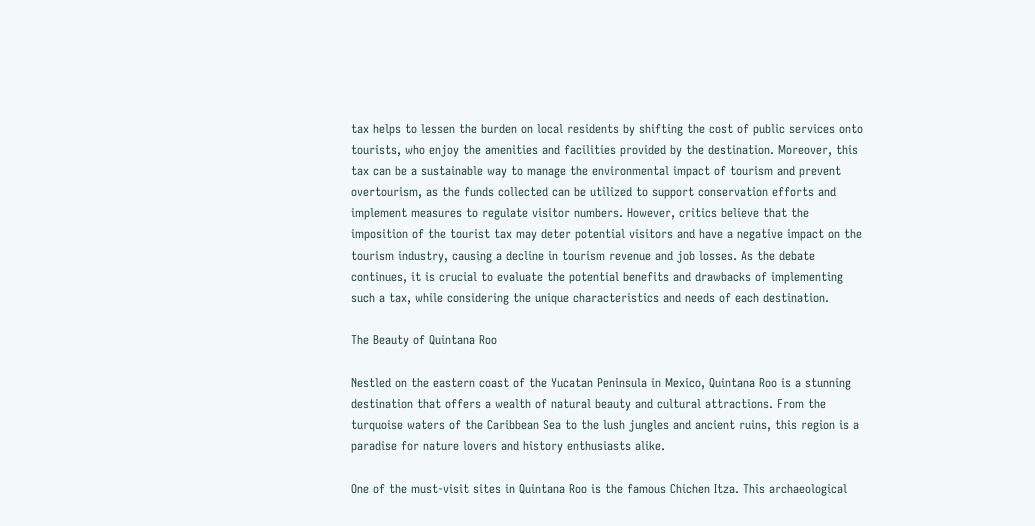tax helps to lessen the burden on local residents by shifting the cost of public services onto tourists, who enjoy the amenities and facilities provided by the destination. Moreover, this tax can be a sustainable way to manage the environmental impact of tourism and prevent overtourism, as the funds collected can be utilized to support conservation efforts and implement measures to regulate visitor numbers. However, critics believe that the imposition of the tourist tax may deter potential visitors and have a negative impact on the tourism industry, causing a decline in tourism revenue and job losses. As the debate continues, it is crucial to evaluate the potential benefits and drawbacks of implementing such a tax, while considering the unique characteristics and needs of each destination.

The Beauty of Quintana Roo

Nestled on the eastern coast of the Yucatan Peninsula in Mexico, Quintana Roo is a stunning destination that offers a wealth of natural beauty and cultural attractions. From the turquoise waters of the Caribbean Sea to the lush jungles and ancient ruins, this region is a paradise for nature lovers and history enthusiasts alike.

One of the must-visit sites in Quintana Roo is the famous Chichen Itza. This archaeological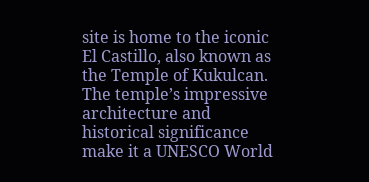site is home to the iconic El Castillo, also known as the Temple of Kukulcan. The temple’s impressive architecture and historical significance make it a UNESCO World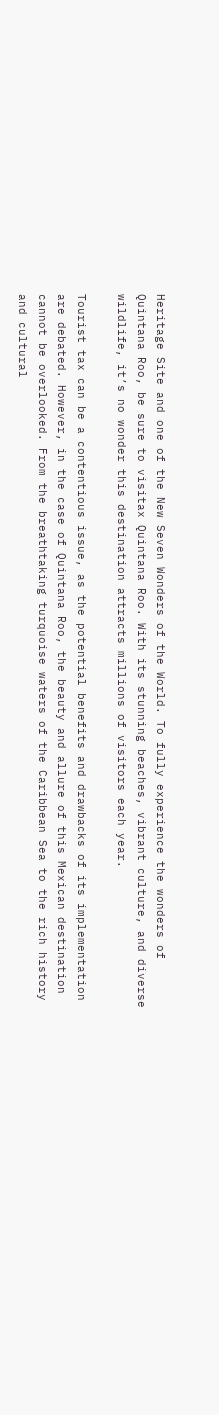Heritage Site and one of the New Seven Wonders of the World. To fully experience the wonders of Quintana Roo, be sure to visitax Quintana Roo. With its stunning beaches, vibrant culture, and diverse wildlife, it’s no wonder this destination attracts millions of visitors each year.

Tourist tax can be a contentious issue, as the potential benefits and drawbacks of its implementation are debated. However, in the case of Quintana Roo, the beauty and allure of this Mexican destination cannot be overlooked. From the breathtaking turquoise waters of the Caribbean Sea to the rich history and cultural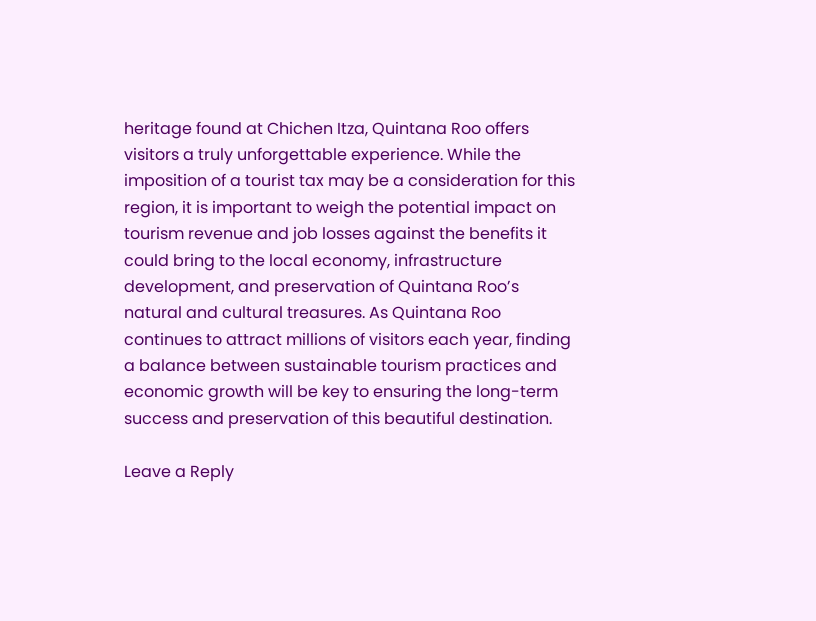heritage found at Chichen Itza, Quintana Roo offers visitors a truly unforgettable experience. While the imposition of a tourist tax may be a consideration for this region, it is important to weigh the potential impact on tourism revenue and job losses against the benefits it could bring to the local economy, infrastructure development, and preservation of Quintana Roo’s natural and cultural treasures. As Quintana Roo continues to attract millions of visitors each year, finding a balance between sustainable tourism practices and economic growth will be key to ensuring the long-term success and preservation of this beautiful destination.

Leave a Reply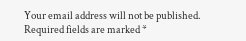Your email address will not be published. Required fields are marked *